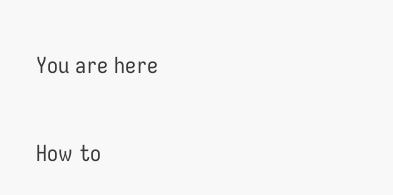You are here

How to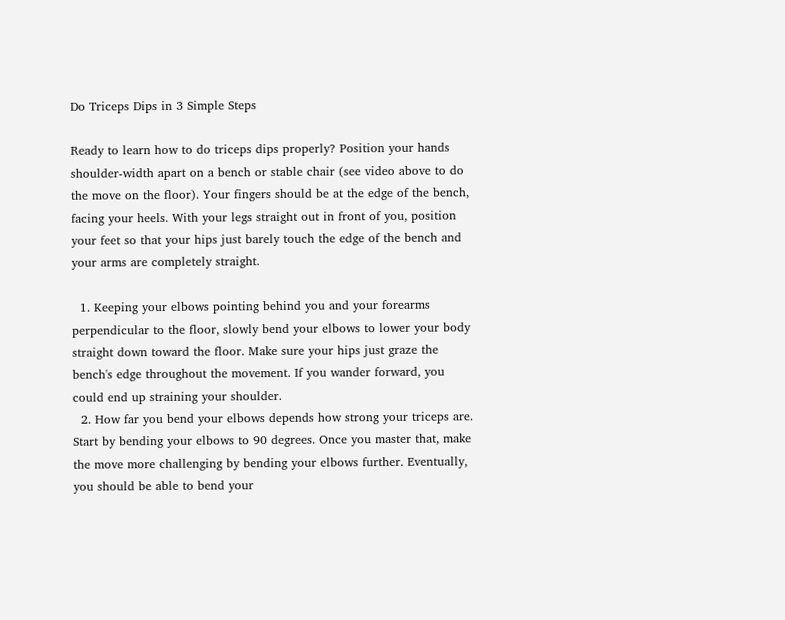Do Triceps Dips in 3 Simple Steps

Ready to learn how to do triceps dips properly? Position your hands shoulder-width apart on a bench or stable chair (see video above to do the move on the floor). Your fingers should be at the edge of the bench, facing your heels. With your legs straight out in front of you, position your feet so that your hips just barely touch the edge of the bench and your arms are completely straight.

  1. Keeping your elbows pointing behind you and your forearms perpendicular to the floor, slowly bend your elbows to lower your body straight down toward the floor. Make sure your hips just graze the bench's edge throughout the movement. If you wander forward, you could end up straining your shoulder.
  2. How far you bend your elbows depends how strong your triceps are. Start by bending your elbows to 90 degrees. Once you master that, make the move more challenging by bending your elbows further. Eventually, you should be able to bend your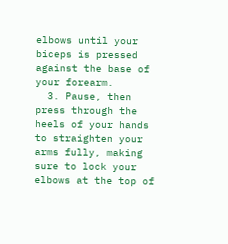elbows until your biceps is pressed against the base of your forearm.
  3. Pause, then press through the heels of your hands to straighten your arms fully, making sure to lock your elbows at the top of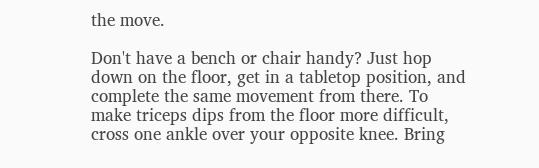the move.

Don't have a bench or chair handy? Just hop down on the floor, get in a tabletop position, and complete the same movement from there. To make triceps dips from the floor more difficult, cross one ankle over your opposite knee. Bring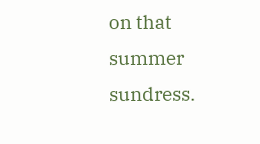on that summer sundress.